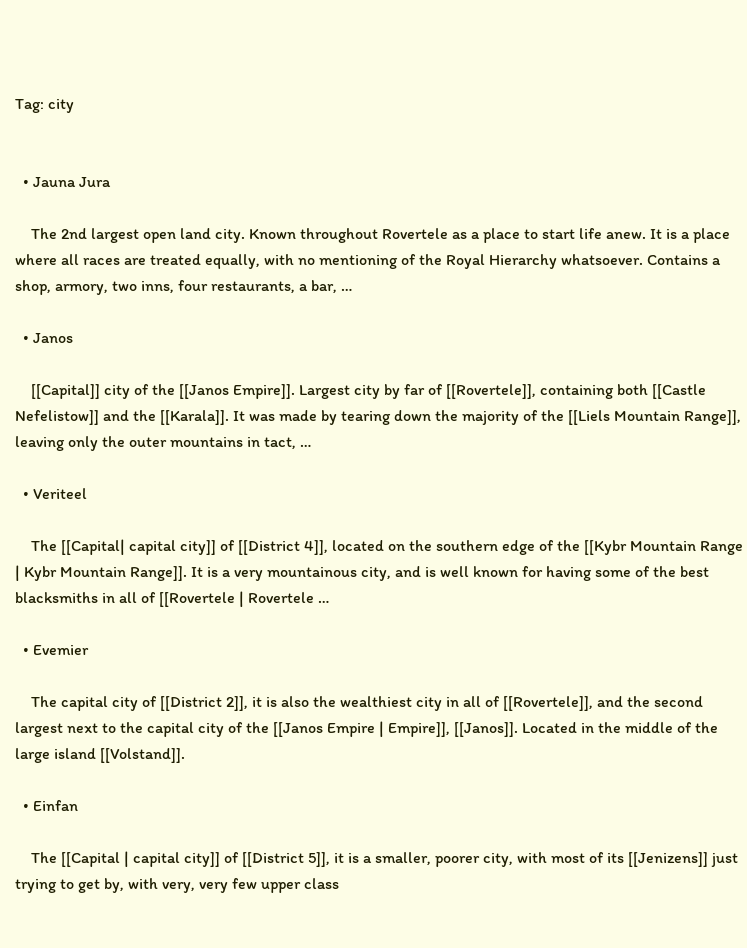Tag: city


  • Jauna Jura

    The 2nd largest open land city. Known throughout Rovertele as a place to start life anew. It is a place where all races are treated equally, with no mentioning of the Royal Hierarchy whatsoever. Contains a shop, armory, two inns, four restaurants, a bar, …

  • Janos

    [[Capital]] city of the [[Janos Empire]]. Largest city by far of [[Rovertele]], containing both [[Castle Nefelistow]] and the [[Karala]]. It was made by tearing down the majority of the [[Liels Mountain Range]], leaving only the outer mountains in tact, …

  • Veriteel

    The [[Capital| capital city]] of [[District 4]], located on the southern edge of the [[Kybr Mountain Range | Kybr Mountain Range]]. It is a very mountainous city, and is well known for having some of the best blacksmiths in all of [[Rovertele | Rovertele …

  • Evemier

    The capital city of [[District 2]], it is also the wealthiest city in all of [[Rovertele]], and the second largest next to the capital city of the [[Janos Empire | Empire]], [[Janos]]. Located in the middle of the large island [[Volstand]].

  • Einfan

    The [[Capital | capital city]] of [[District 5]], it is a smaller, poorer city, with most of its [[Jenizens]] just trying to get by, with very, very few upper class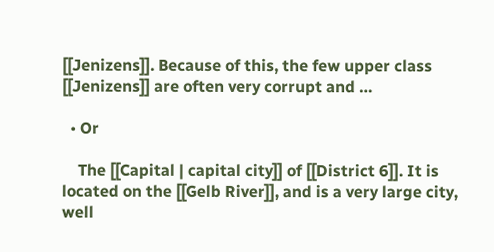[[Jenizens]]. Because of this, the few upper class [[Jenizens]] are often very corrupt and …

  • Or

    The [[Capital | capital city]] of [[District 6]]. It is located on the [[Gelb River]], and is a very large city, well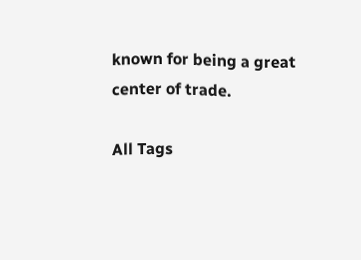known for being a great center of trade.

All Tags